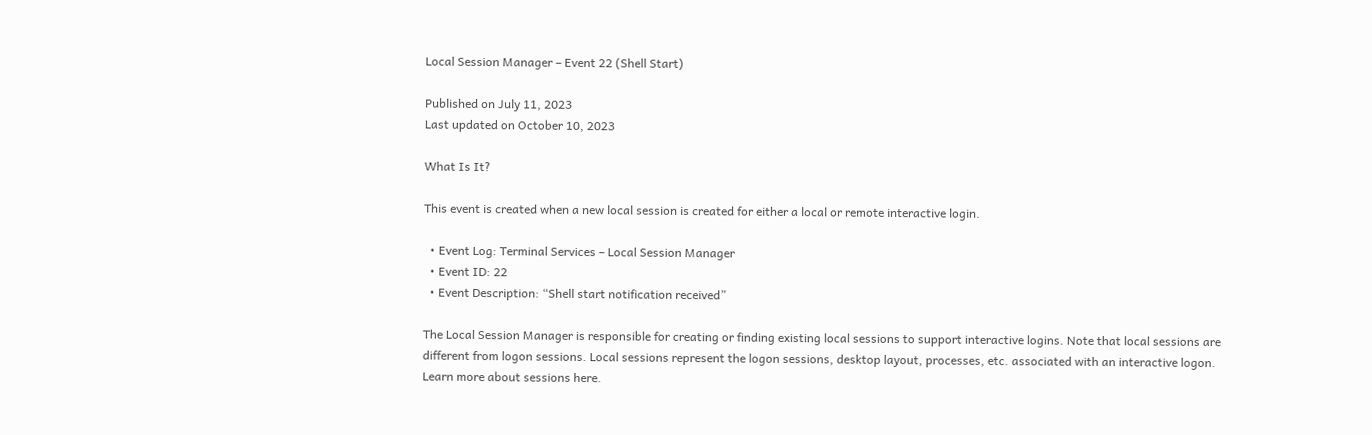Local Session Manager – Event 22 (Shell Start)

Published on July 11, 2023
Last updated on October 10, 2023

What Is It?

This event is created when a new local session is created for either a local or remote interactive login.

  • Event Log: Terminal Services – Local Session Manager
  • Event ID: 22
  • Event Description: “Shell start notification received”

The Local Session Manager is responsible for creating or finding existing local sessions to support interactive logins. Note that local sessions are different from logon sessions. Local sessions represent the logon sessions, desktop layout, processes, etc. associated with an interactive logon. Learn more about sessions here.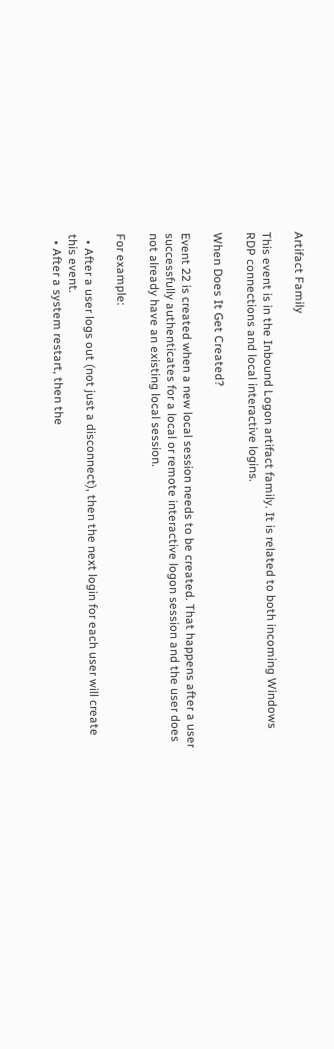Artifact Family

This event is in the Inbound Logon artifact family. It is related to both incoming Windows RDP connections and local interactive logins.

When Does It Get Created?

Event 22 is created when a new local session needs to be created. That happens after a user successfully authenticates for a local or remote interactive logon session and the user does not already have an existing local session.

For example:

  • After a user logs out (not just a disconnect), then the next login for each user will create this event.
  • After a system restart, then the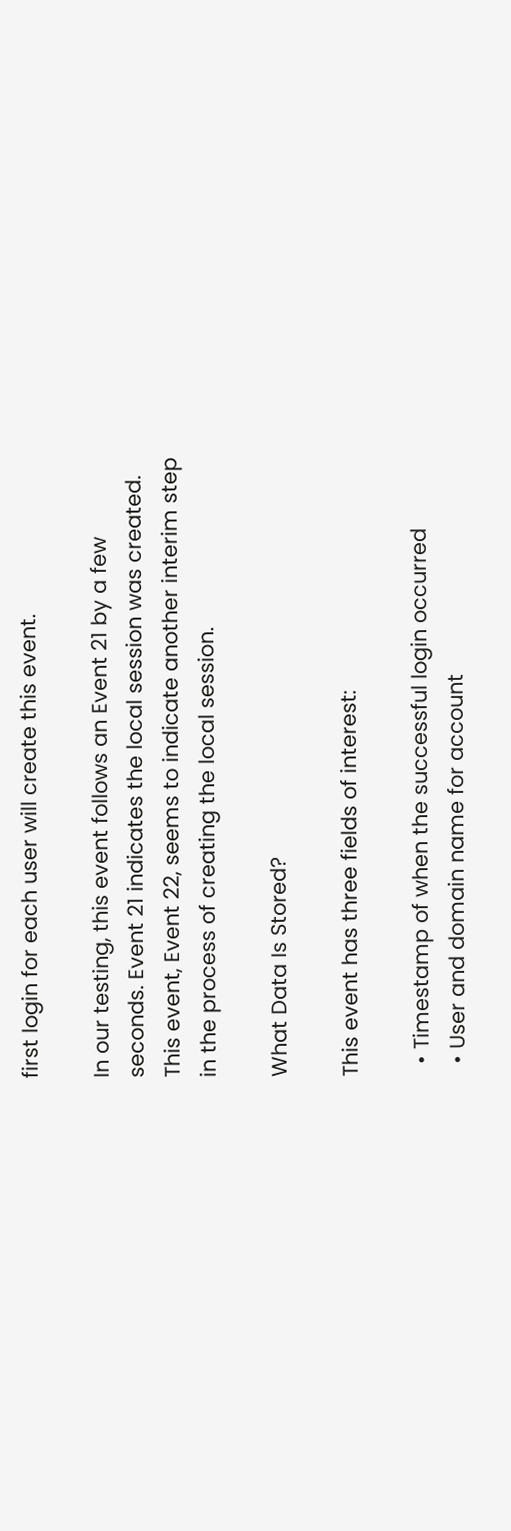first login for each user will create this event.

In our testing, this event follows an Event 21 by a few seconds. Event 21 indicates the local session was created. This event, Event 22, seems to indicate another interim step in the process of creating the local session.

What Data Is Stored?

This event has three fields of interest:

  • Timestamp of when the successful login occurred
  • User and domain name for account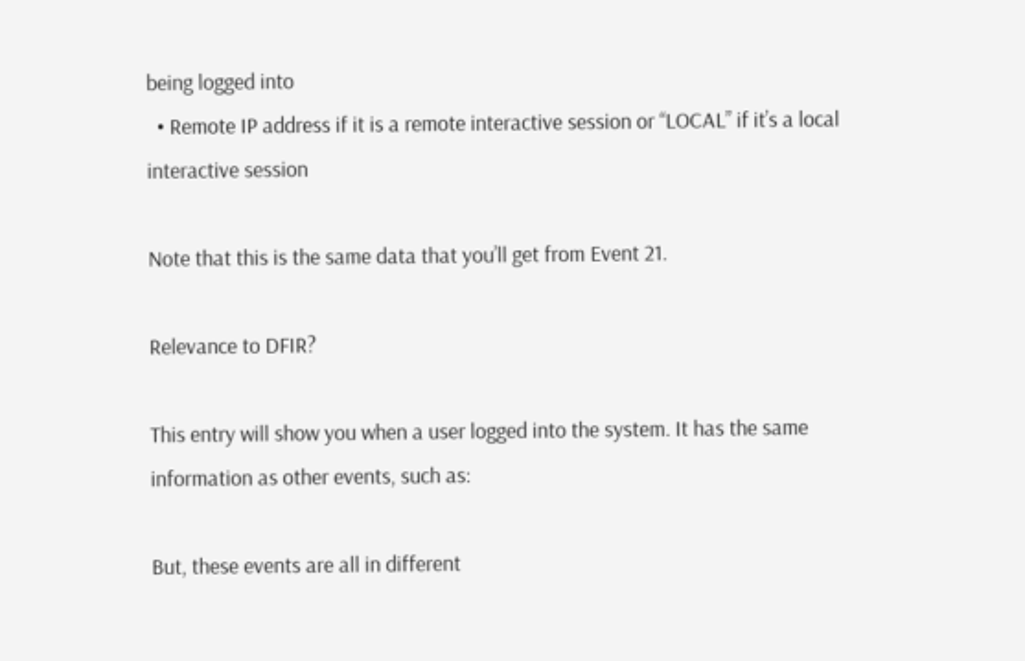being logged into
  • Remote IP address if it is a remote interactive session or “LOCAL” if it’s a local interactive session

Note that this is the same data that you’ll get from Event 21.

Relevance to DFIR?

This entry will show you when a user logged into the system. It has the same information as other events, such as:

But, these events are all in different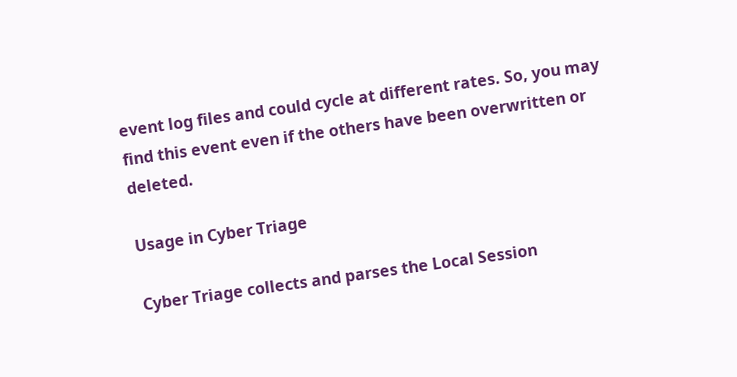event log files and could cycle at different rates. So, you may find this event even if the others have been overwritten or deleted.

Usage in Cyber Triage

Cyber Triage collects and parses the Local Session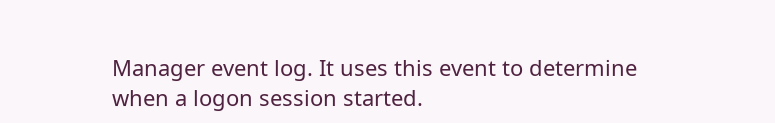Manager event log. It uses this event to determine when a logon session started.